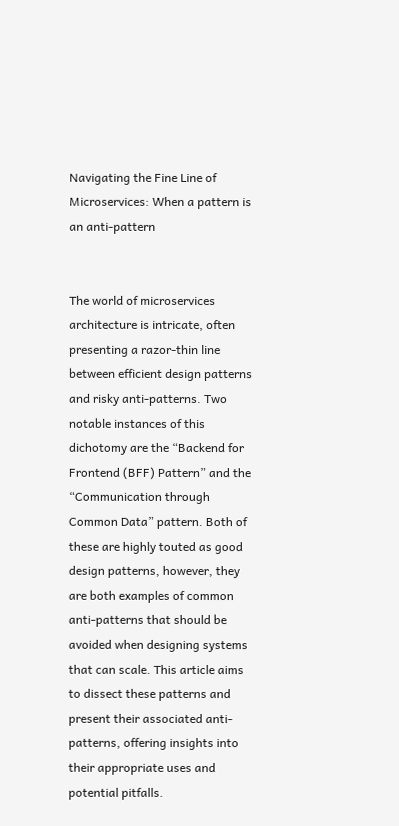Navigating the Fine Line of Microservices: When a pattern is an anti-pattern


The world of microservices architecture is intricate, often presenting a razor-thin line between efficient design patterns and risky anti-patterns. Two notable instances of this dichotomy are the “Backend for Frontend (BFF) Pattern” and the “Communication through Common Data” pattern. Both of these are highly touted as good design patterns, however, they are both examples of common anti-patterns that should be avoided when designing systems that can scale. This article aims to dissect these patterns and present their associated anti-patterns, offering insights into their appropriate uses and potential pitfalls.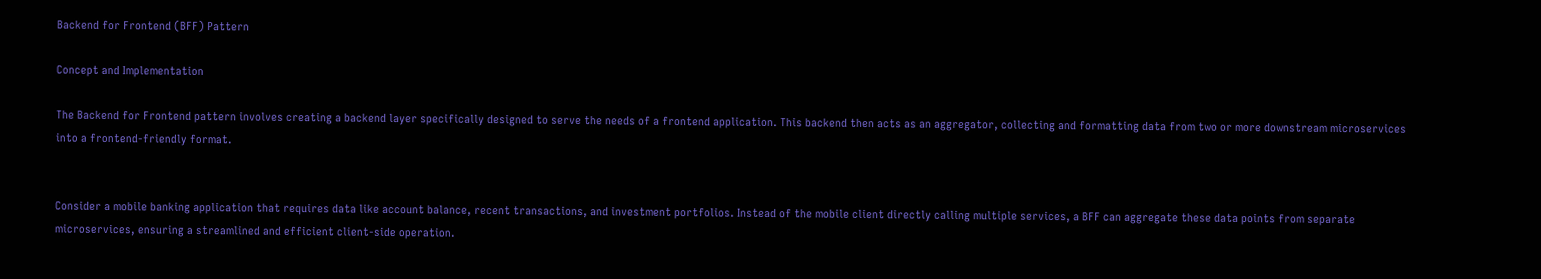Backend for Frontend (BFF) Pattern

Concept and Implementation

The Backend for Frontend pattern involves creating a backend layer specifically designed to serve the needs of a frontend application. This backend then acts as an aggregator, collecting and formatting data from two or more downstream microservices into a frontend-friendly format.


Consider a mobile banking application that requires data like account balance, recent transactions, and investment portfolios. Instead of the mobile client directly calling multiple services, a BFF can aggregate these data points from separate microservices, ensuring a streamlined and efficient client-side operation.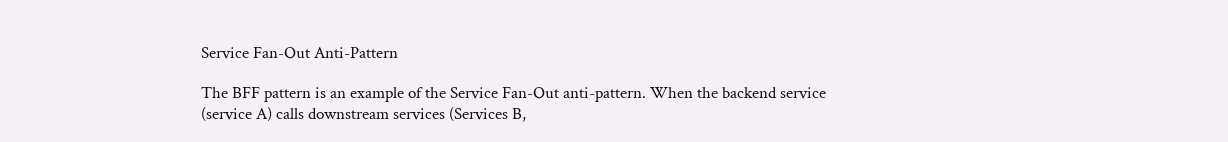Service Fan-Out Anti-Pattern

The BFF pattern is an example of the Service Fan-Out anti-pattern. When the backend service (service A) calls downstream services (Services B,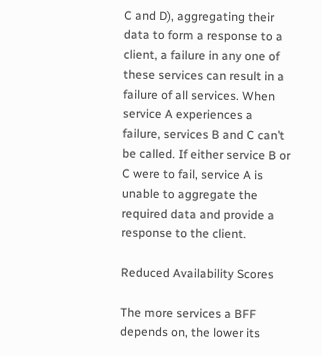C and D), aggregating their data to form a response to a client, a failure in any one of these services can result in a failure of all services. When service A experiences a failure, services B and C can’t be called. If either service B or C were to fail, service A is unable to aggregate the required data and provide a response to the client.

Reduced Availability Scores

The more services a BFF depends on, the lower its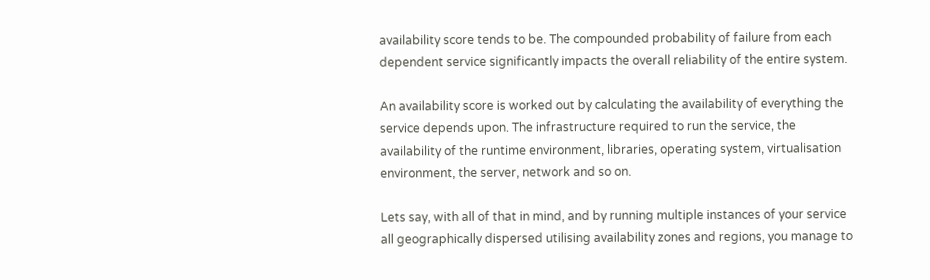availability score tends to be. The compounded probability of failure from each dependent service significantly impacts the overall reliability of the entire system.

An availability score is worked out by calculating the availability of everything the service depends upon. The infrastructure required to run the service, the availability of the runtime environment, libraries, operating system, virtualisation environment, the server, network and so on.

Lets say, with all of that in mind, and by running multiple instances of your service all geographically dispersed utilising availability zones and regions, you manage to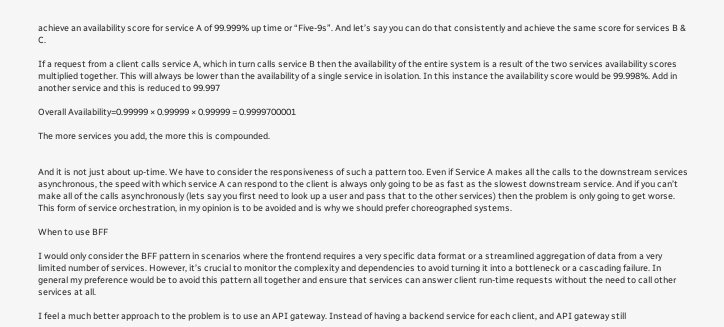achieve an availability score for service A of 99.999% up time or “Five-9s”. And let’s say you can do that consistently and achieve the same score for services B & C.

If a request from a client calls service A, which in turn calls service B then the availability of the entire system is a result of the two services availability scores multiplied together. This will always be lower than the availability of a single service in isolation. In this instance the availability score would be 99.998%. Add in another service and this is reduced to 99.997

Overall Availability=0.99999 × 0.99999 × 0.99999 = 0.9999700001

The more services you add, the more this is compounded.


And it is not just about up-time. We have to consider the responsiveness of such a pattern too. Even if Service A makes all the calls to the downstream services asynchronous, the speed with which service A can respond to the client is always only going to be as fast as the slowest downstream service. And if you can’t make all of the calls asynchronously (lets say you first need to look up a user and pass that to the other services) then the problem is only going to get worse. This form of service orchestration, in my opinion is to be avoided and is why we should prefer choreographed systems.

When to use BFF

I would only consider the BFF pattern in scenarios where the frontend requires a very specific data format or a streamlined aggregation of data from a very limited number of services. However, it’s crucial to monitor the complexity and dependencies to avoid turning it into a bottleneck or a cascading failure. In general my preference would be to avoid this pattern all together and ensure that services can answer client run-time requests without the need to call other services at all.

I feel a much better approach to the problem is to use an API gateway. Instead of having a backend service for each client, and API gateway still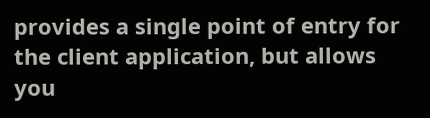provides a single point of entry for the client application, but allows you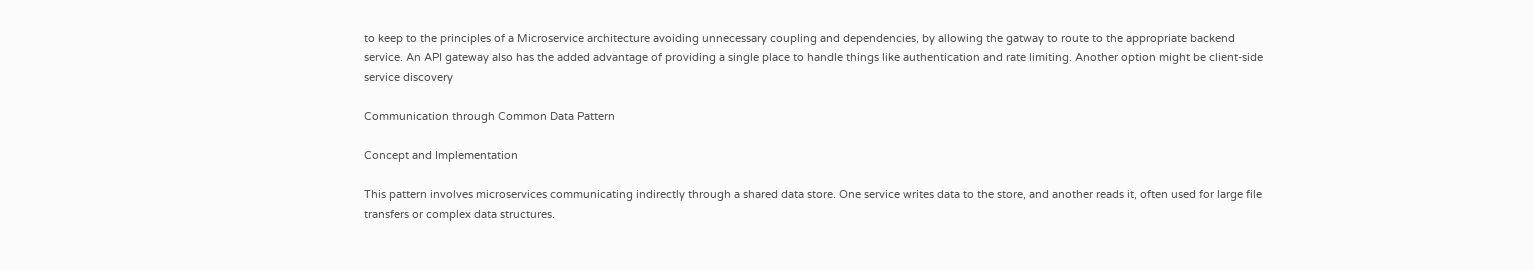to keep to the principles of a Microservice architecture avoiding unnecessary coupling and dependencies, by allowing the gatway to route to the appropriate backend service. An API gateway also has the added advantage of providing a single place to handle things like authentication and rate limiting. Another option might be client-side service discovery

Communication through Common Data Pattern

Concept and Implementation

This pattern involves microservices communicating indirectly through a shared data store. One service writes data to the store, and another reads it, often used for large file transfers or complex data structures.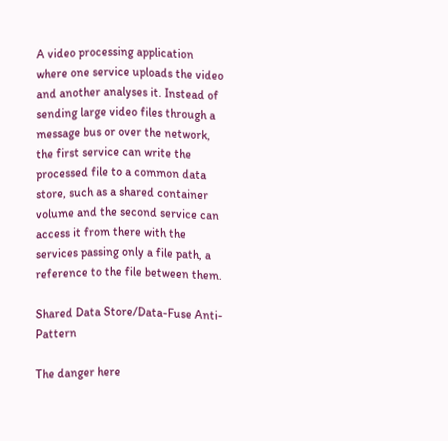A video processing application where one service uploads the video and another analyses it. Instead of sending large video files through a message bus or over the network, the first service can write the processed file to a common data store, such as a shared container volume and the second service can access it from there with the services passing only a file path, a reference to the file between them.

Shared Data Store/Data-Fuse Anti-Pattern

The danger here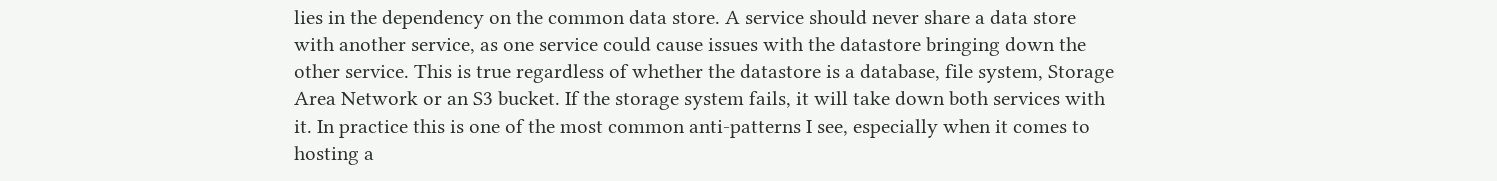lies in the dependency on the common data store. A service should never share a data store with another service, as one service could cause issues with the datastore bringing down the other service. This is true regardless of whether the datastore is a database, file system, Storage Area Network or an S3 bucket. If the storage system fails, it will take down both services with it. In practice this is one of the most common anti-patterns I see, especially when it comes to hosting a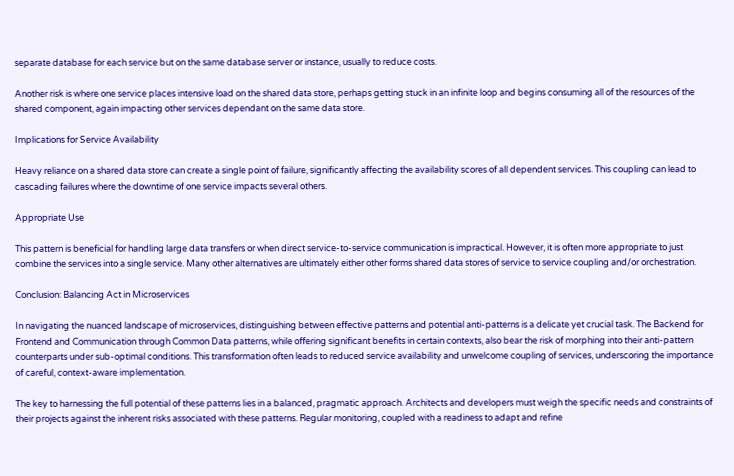separate database for each service but on the same database server or instance, usually to reduce costs.

Another risk is where one service places intensive load on the shared data store, perhaps getting stuck in an infinite loop and begins consuming all of the resources of the shared component, again impacting other services dependant on the same data store.

Implications for Service Availability

Heavy reliance on a shared data store can create a single point of failure, significantly affecting the availability scores of all dependent services. This coupling can lead to cascading failures where the downtime of one service impacts several others.

Appropriate Use

This pattern is beneficial for handling large data transfers or when direct service-to-service communication is impractical. However, it is often more appropriate to just combine the services into a single service. Many other alternatives are ultimately either other forms shared data stores of service to service coupling and/or orchestration.

Conclusion: Balancing Act in Microservices

In navigating the nuanced landscape of microservices, distinguishing between effective patterns and potential anti-patterns is a delicate yet crucial task. The Backend for Frontend and Communication through Common Data patterns, while offering significant benefits in certain contexts, also bear the risk of morphing into their anti-pattern counterparts under sub-optimal conditions. This transformation often leads to reduced service availability and unwelcome coupling of services, underscoring the importance of careful, context-aware implementation.

The key to harnessing the full potential of these patterns lies in a balanced, pragmatic approach. Architects and developers must weigh the specific needs and constraints of their projects against the inherent risks associated with these patterns. Regular monitoring, coupled with a readiness to adapt and refine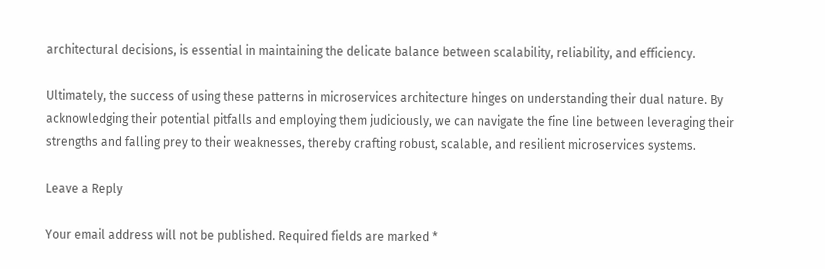architectural decisions, is essential in maintaining the delicate balance between scalability, reliability, and efficiency.

Ultimately, the success of using these patterns in microservices architecture hinges on understanding their dual nature. By acknowledging their potential pitfalls and employing them judiciously, we can navigate the fine line between leveraging their strengths and falling prey to their weaknesses, thereby crafting robust, scalable, and resilient microservices systems.

Leave a Reply

Your email address will not be published. Required fields are marked *